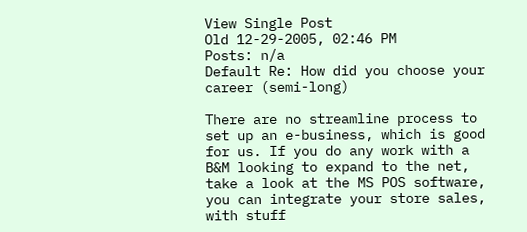View Single Post
Old 12-29-2005, 02:46 PM
Posts: n/a
Default Re: How did you choose your career (semi-long)

There are no streamline process to set up an e-business, which is good for us. If you do any work with a B&M looking to expand to the net, take a look at the MS POS software, you can integrate your store sales, with stuff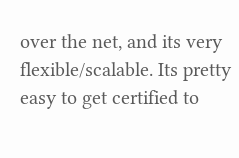over the net, and its very flexible/scalable. Its pretty easy to get certified to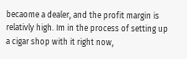becaome a dealer, and the profit margin is relativly high. Im in the process of setting up a cigar shop with it right now,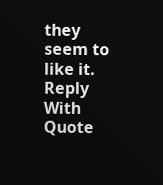they seem to like it.
Reply With Quote